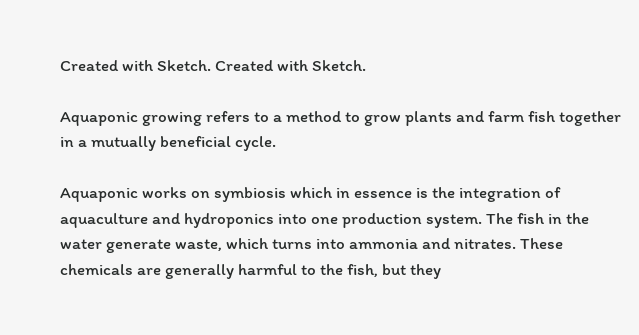Created with Sketch. Created with Sketch.

Aquaponic growing refers to a method to grow plants and farm fish together in a mutually beneficial cycle.

Aquaponic works on symbiosis which in essence is the integration of aquaculture and hydroponics into one production system. The fish in the water generate waste, which turns into ammonia and nitrates. These chemicals are generally harmful to the fish, but they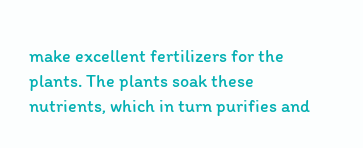make excellent fertilizers for the plants. The plants soak these nutrients, which in turn purifies and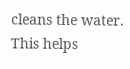cleans the water. This helps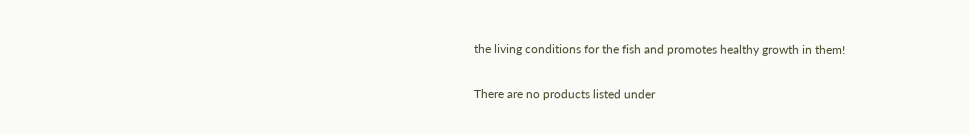the living conditions for the fish and promotes healthy growth in them!

There are no products listed under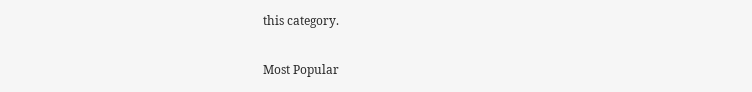this category.

Most Popular